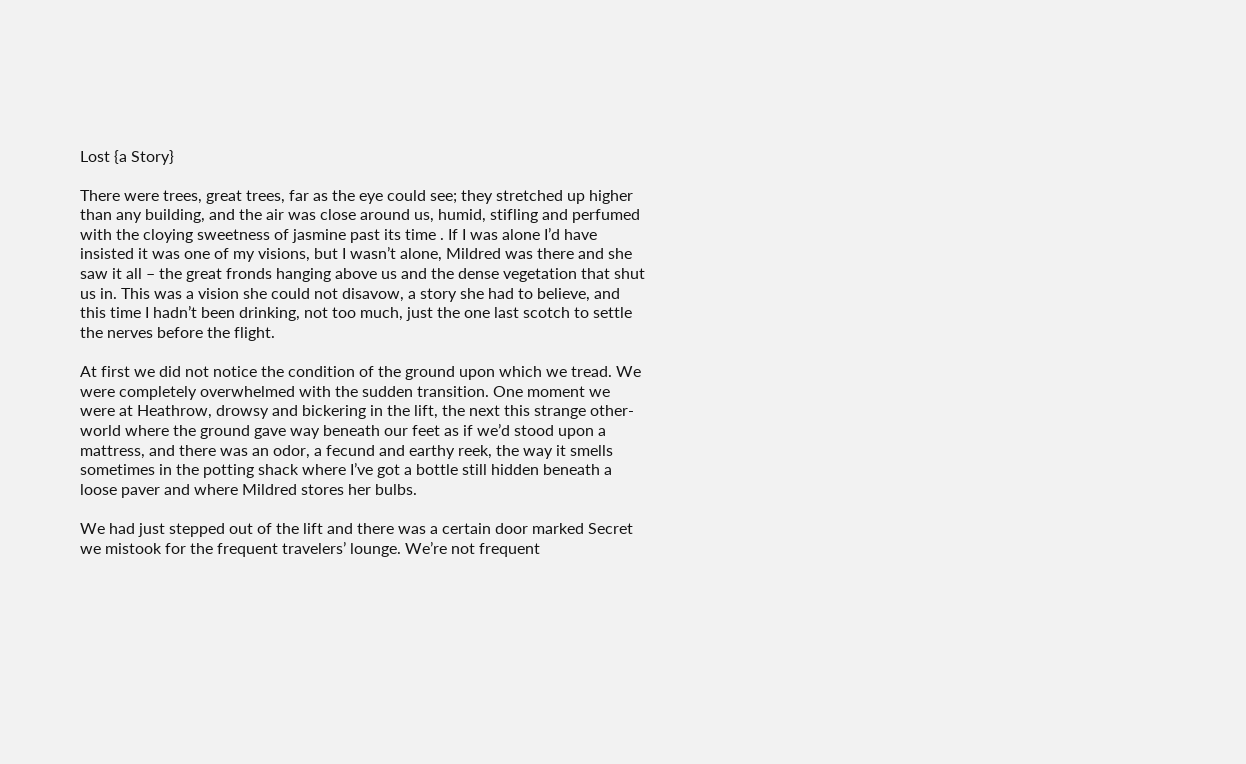Lost {a Story}

There were trees, great trees, far as the eye could see; they stretched up higher than any building, and the air was close around us, humid, stifling and perfumed with the cloying sweetness of jasmine past its time . If I was alone I’d have insisted it was one of my visions, but I wasn’t alone, Mildred was there and she saw it all – the great fronds hanging above us and the dense vegetation that shut us in. This was a vision she could not disavow, a story she had to believe, and this time I hadn’t been drinking, not too much, just the one last scotch to settle the nerves before the flight.

At first we did not notice the condition of the ground upon which we tread. We were completely overwhelmed with the sudden transition. One moment we were at Heathrow, drowsy and bickering in the lift, the next this strange other-world where the ground gave way beneath our feet as if we’d stood upon a mattress, and there was an odor, a fecund and earthy reek, the way it smells sometimes in the potting shack where I’ve got a bottle still hidden beneath a loose paver and where Mildred stores her bulbs.

We had just stepped out of the lift and there was a certain door marked Secret we mistook for the frequent travelers’ lounge. We’re not frequent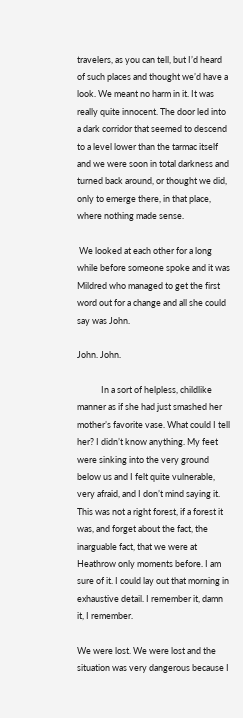travelers, as you can tell, but I’d heard of such places and thought we’d have a look. We meant no harm in it. It was really quite innocent. The door led into a dark corridor that seemed to descend to a level lower than the tarmac itself and we were soon in total darkness and turned back around, or thought we did, only to emerge there, in that place, where nothing made sense.

 We looked at each other for a long while before someone spoke and it was Mildred who managed to get the first word out for a change and all she could say was John.

John. John.

            In a sort of helpless, childlike manner as if she had just smashed her mother’s favorite vase. What could I tell her? I didn’t know anything. My feet were sinking into the very ground below us and I felt quite vulnerable, very afraid, and I don’t mind saying it. This was not a right forest, if a forest it was, and forget about the fact, the inarguable fact, that we were at Heathrow only moments before. I am sure of it. I could lay out that morning in exhaustive detail. I remember it, damn it, I remember.

We were lost. We were lost and the situation was very dangerous because I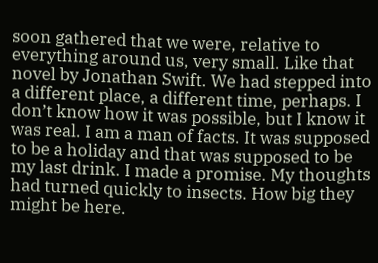soon gathered that we were, relative to everything around us, very small. Like that novel by Jonathan Swift. We had stepped into a different place, a different time, perhaps. I don’t know how it was possible, but I know it was real. I am a man of facts. It was supposed to be a holiday and that was supposed to be my last drink. I made a promise. My thoughts had turned quickly to insects. How big they might be here.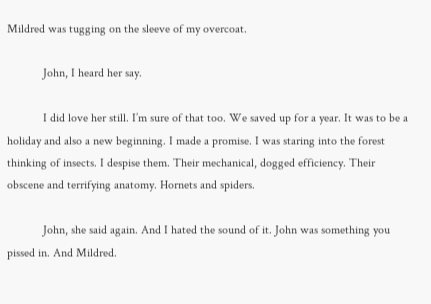Mildred was tugging on the sleeve of my overcoat.

            John, I heard her say.

            I did love her still. I’m sure of that too. We saved up for a year. It was to be a holiday and also a new beginning. I made a promise. I was staring into the forest thinking of insects. I despise them. Their mechanical, dogged efficiency. Their obscene and terrifying anatomy. Hornets and spiders.

            John, she said again. And I hated the sound of it. John was something you pissed in. And Mildred.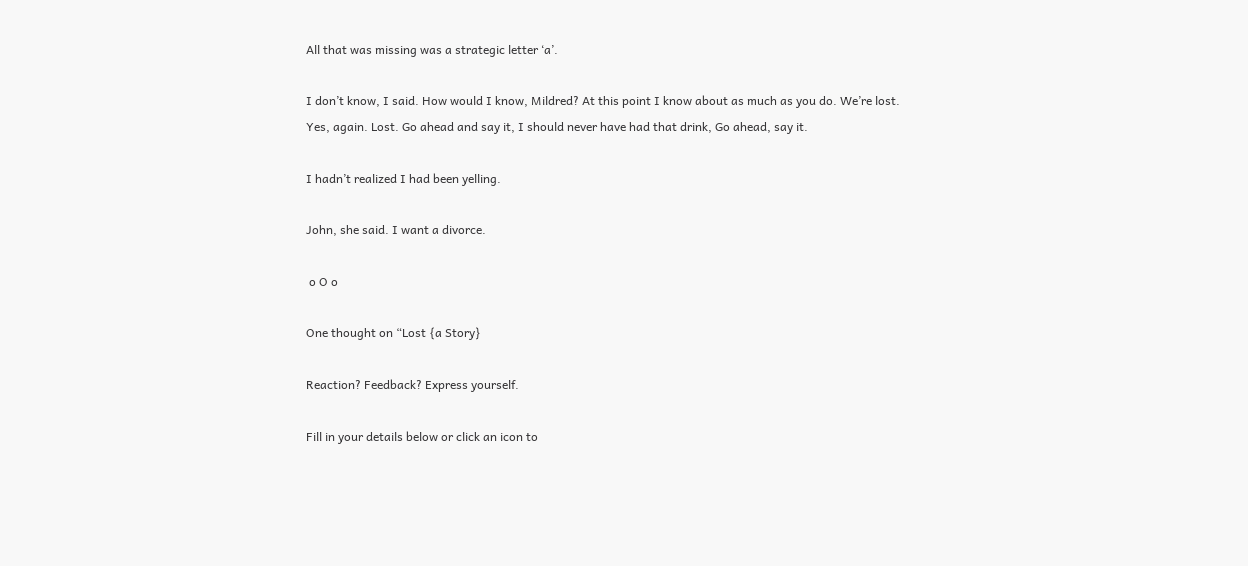All that was missing was a strategic letter ‘a’.

I don’t know, I said. How would I know, Mildred? At this point I know about as much as you do. We’re lost. Yes, again. Lost. Go ahead and say it, I should never have had that drink, Go ahead, say it.

I hadn’t realized I had been yelling.

John, she said. I want a divorce.

 o O o

One thought on “Lost {a Story}

Reaction? Feedback? Express yourself.

Fill in your details below or click an icon to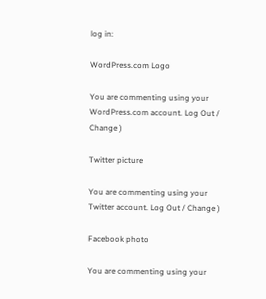log in:

WordPress.com Logo

You are commenting using your WordPress.com account. Log Out / Change )

Twitter picture

You are commenting using your Twitter account. Log Out / Change )

Facebook photo

You are commenting using your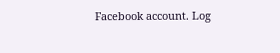Facebook account. Log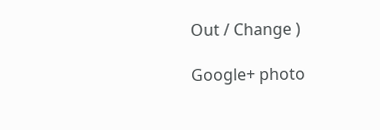Out / Change )

Google+ photo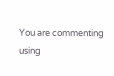You are commenting using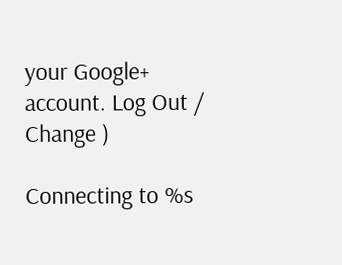your Google+ account. Log Out / Change )

Connecting to %s